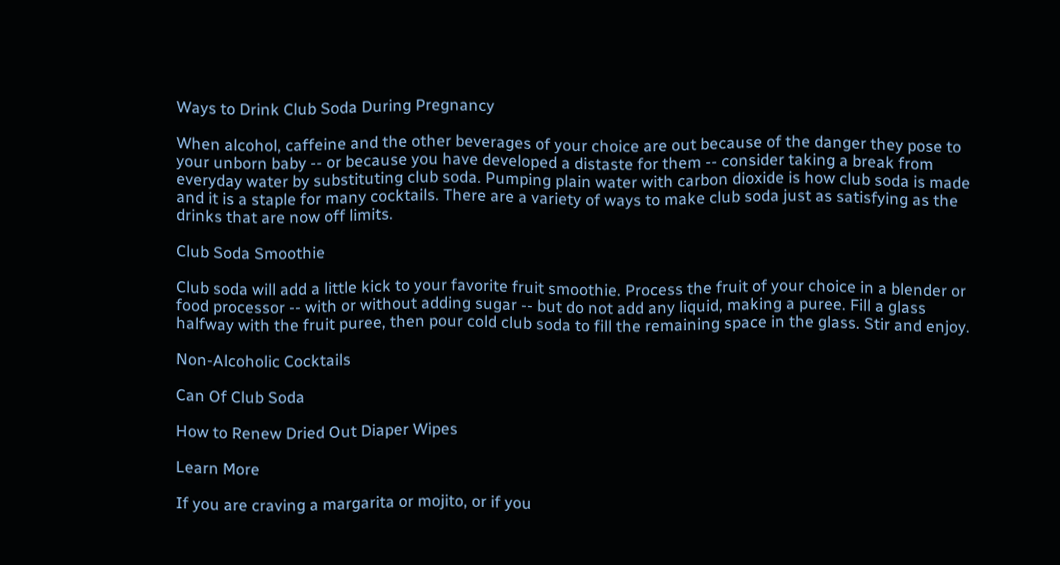Ways to Drink Club Soda During Pregnancy

When alcohol, caffeine and the other beverages of your choice are out because of the danger they pose to your unborn baby -- or because you have developed a distaste for them -- consider taking a break from everyday water by substituting club soda. Pumping plain water with carbon dioxide is how club soda is made and it is a staple for many cocktails. There are a variety of ways to make club soda just as satisfying as the drinks that are now off limits.

Club Soda Smoothie

Club soda will add a little kick to your favorite fruit smoothie. Process the fruit of your choice in a blender or food processor -- with or without adding sugar -- but do not add any liquid, making a puree. Fill a glass halfway with the fruit puree, then pour cold club soda to fill the remaining space in the glass. Stir and enjoy.

Non-Alcoholic Cocktails

Can Of Club Soda

How to Renew Dried Out Diaper Wipes

Learn More

If you are craving a margarita or mojito, or if you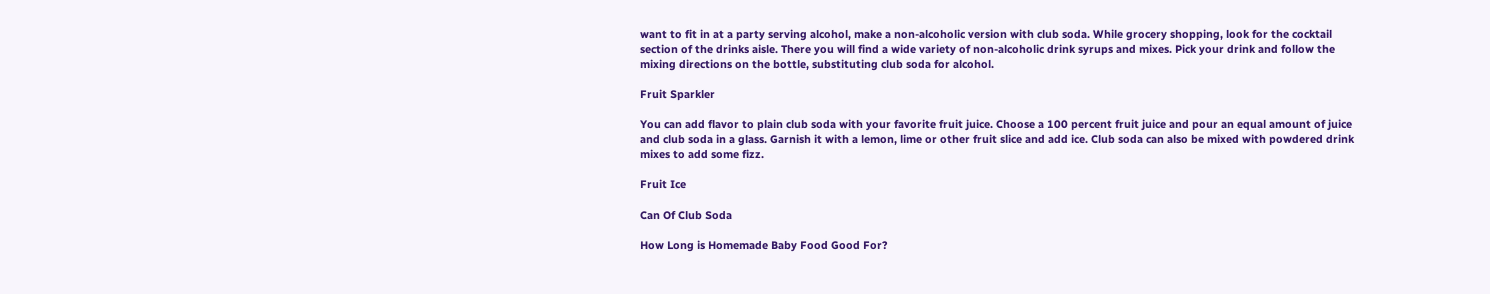want to fit in at a party serving alcohol, make a non-alcoholic version with club soda. While grocery shopping, look for the cocktail section of the drinks aisle. There you will find a wide variety of non-alcoholic drink syrups and mixes. Pick your drink and follow the mixing directions on the bottle, substituting club soda for alcohol.

Fruit Sparkler

You can add flavor to plain club soda with your favorite fruit juice. Choose a 100 percent fruit juice and pour an equal amount of juice and club soda in a glass. Garnish it with a lemon, lime or other fruit slice and add ice. Club soda can also be mixed with powdered drink mixes to add some fizz.

Fruit Ice

Can Of Club Soda

How Long is Homemade Baby Food Good For?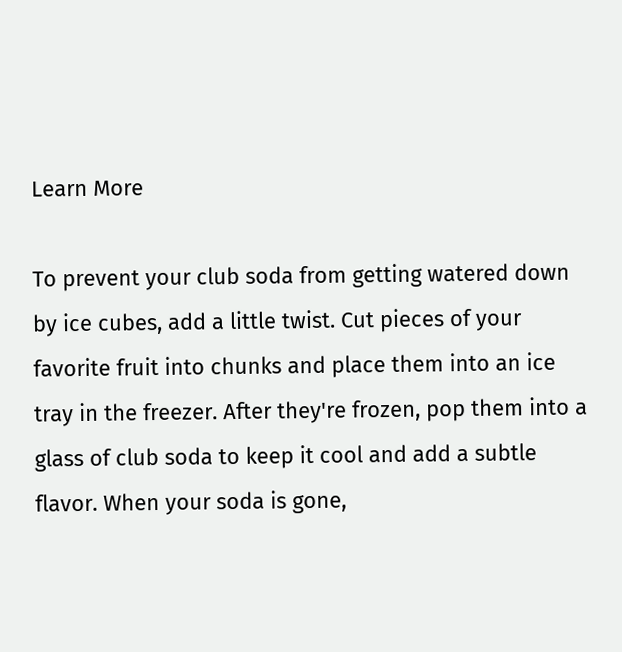Learn More

To prevent your club soda from getting watered down by ice cubes, add a little twist. Cut pieces of your favorite fruit into chunks and place them into an ice tray in the freezer. After they're frozen, pop them into a glass of club soda to keep it cool and add a subtle flavor. When your soda is gone,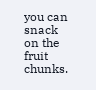you can snack on the fruit chunks.